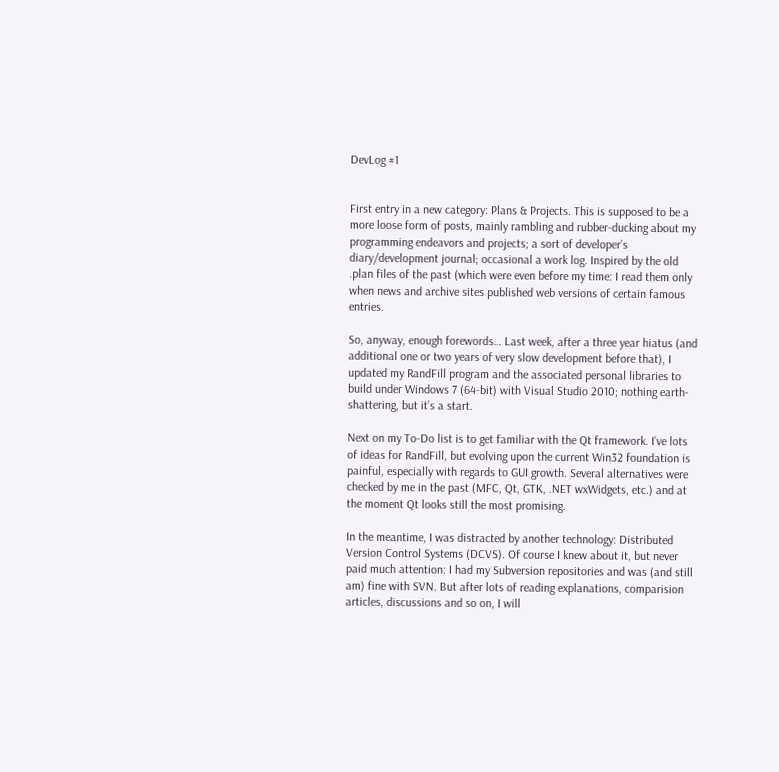DevLog #1


First entry in a new category: Plans & Projects. This is supposed to be a more loose form of posts, mainly rambling and rubber-ducking about my programming endeavors and projects; a sort of developer’s diary/development journal; occasional a work log. Inspired by the old .plan files of the past (which were even before my time: I read them only when news and archive sites published web versions of certain famous entries.

So, anyway, enough forewords… Last week, after a three year hiatus (and additional one or two years of very slow development before that), I updated my RandFill program and the associated personal libraries to build under Windows 7 (64-bit) with Visual Studio 2010; nothing earth-shattering, but it’s a start.

Next on my To-Do list is to get familiar with the Qt framework. I’ve lots of ideas for RandFill, but evolving upon the current Win32 foundation is painful, especially with regards to GUI growth. Several alternatives were checked by me in the past (MFC, Qt, GTK, .NET wxWidgets, etc.) and at the moment Qt looks still the most promising.

In the meantime, I was distracted by another technology: Distributed Version Control Systems (DCVS). Of course I knew about it, but never paid much attention: I had my Subversion repositories and was (and still am) fine with SVN. But after lots of reading explanations, comparision articles, discussions and so on, I will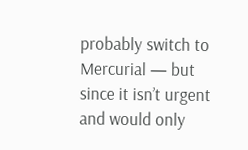probably switch to Mercurial — but since it isn’t urgent and would only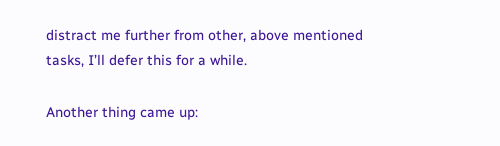distract me further from other, above mentioned tasks, I’ll defer this for a while.

Another thing came up: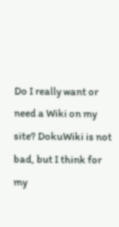Do I really want or need a Wiki on my site? DokuWiki is not bad, but I think for my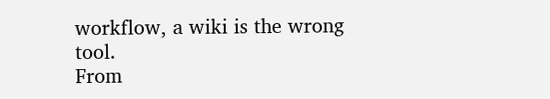workflow, a wiki is the wrong tool.
From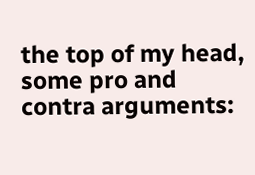the top of my head, some pro and contra arguments: